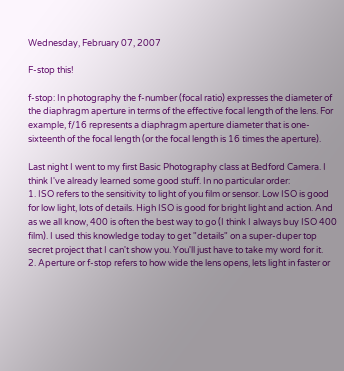Wednesday, February 07, 2007

F-stop this!

f-stop: In photography the f-number (focal ratio) expresses the diameter of the diaphragm aperture in terms of the effective focal length of the lens. For example, f/16 represents a diaphragm aperture diameter that is one-sixteenth of the focal length (or the focal length is 16 times the aperture).

Last night I went to my first Basic Photography class at Bedford Camera. I think I've already learned some good stuff. In no particular order:
1. ISO refers to the sensitivity to light of you film or sensor. Low ISO is good for low light, lots of details. High ISO is good for bright light and action. And as we all know, 400 is often the best way to go (I think I always buy ISO 400 film). I used this knowledge today to get "details" on a super-duper top secret project that I can't show you. You'll just have to take my word for it.
2. Aperture or f-stop refers to how wide the lens opens, lets light in faster or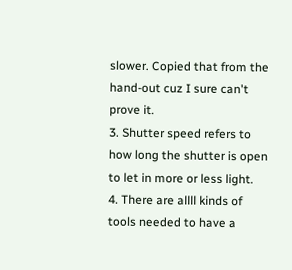slower. Copied that from the hand-out cuz I sure can't prove it.
3. Shutter speed refers to how long the shutter is open to let in more or less light.
4. There are allll kinds of tools needed to have a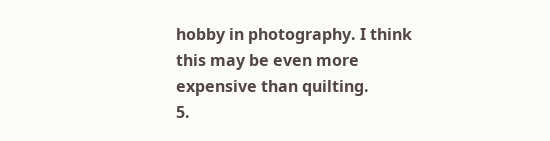hobby in photography. I think this may be even more expensive than quilting.
5.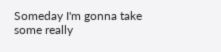Someday I'm gonna take some really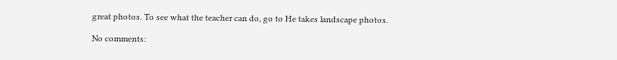great photos. To see what the teacher can do, go to He takes landscape photos.

No comments: